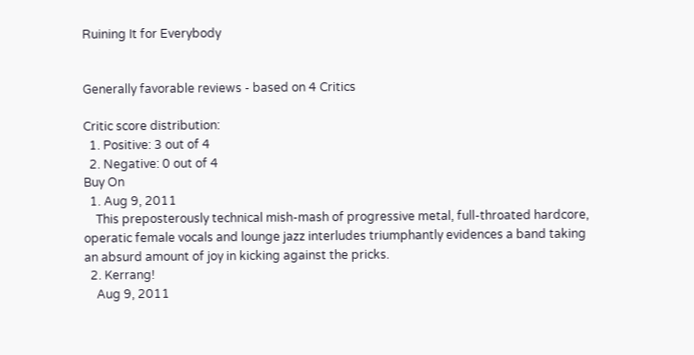Ruining It for Everybody


Generally favorable reviews - based on 4 Critics

Critic score distribution:
  1. Positive: 3 out of 4
  2. Negative: 0 out of 4
Buy On
  1. Aug 9, 2011
    This preposterously technical mish-mash of progressive metal, full-throated hardcore, operatic female vocals and lounge jazz interludes triumphantly evidences a band taking an absurd amount of joy in kicking against the pricks.
  2. Kerrang!
    Aug 9, 2011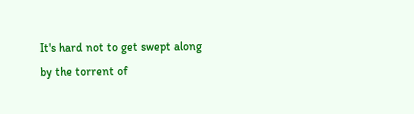It's hard not to get swept along by the torrent of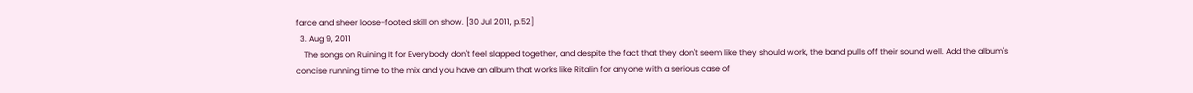farce and sheer loose-footed skill on show. [30 Jul 2011, p.52]
  3. Aug 9, 2011
    The songs on Ruining It for Everybody don't feel slapped together, and despite the fact that they don't seem like they should work, the band pulls off their sound well. Add the album's concise running time to the mix and you have an album that works like Ritalin for anyone with a serious case of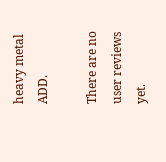heavy metal ADD.

There are no user reviews yet.